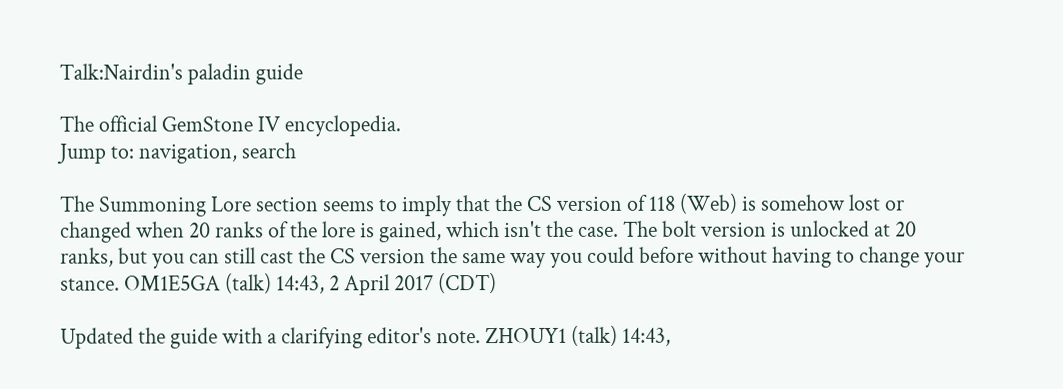Talk:Nairdin's paladin guide

The official GemStone IV encyclopedia.
Jump to: navigation, search

The Summoning Lore section seems to imply that the CS version of 118 (Web) is somehow lost or changed when 20 ranks of the lore is gained, which isn't the case. The bolt version is unlocked at 20 ranks, but you can still cast the CS version the same way you could before without having to change your stance. OM1E5GA (talk) 14:43, 2 April 2017 (CDT)

Updated the guide with a clarifying editor's note. ZHOUY1 (talk) 14:43,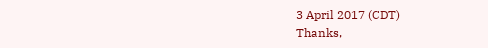3 April 2017 (CDT)
Thanks,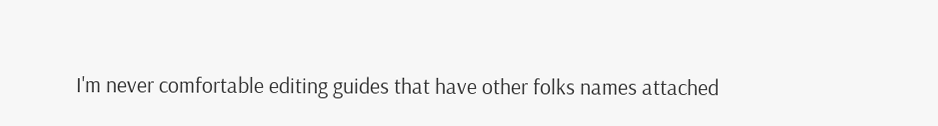I'm never comfortable editing guides that have other folks names attached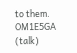to them. OM1E5GA (talk)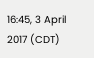16:45, 3 April 2017 (CDT)